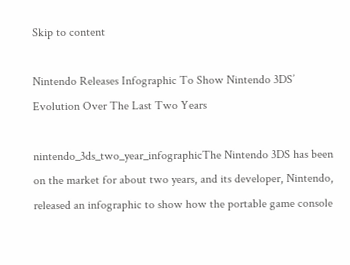Skip to content

Nintendo Releases Infographic To Show Nintendo 3DS’ Evolution Over The Last Two Years

nintendo_3ds_two_year_infographicThe Nintendo 3DS has been on the market for about two years, and its developer, Nintendo, released an infographic to show how the portable game console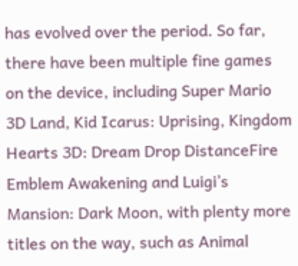has evolved over the period. So far, there have been multiple fine games on the device, including Super Mario 3D Land, Kid Icarus: Uprising, Kingdom Hearts 3D: Dream Drop DistanceFire Emblem Awakening and Luigi’s Mansion: Dark Moon, with plenty more titles on the way, such as Animal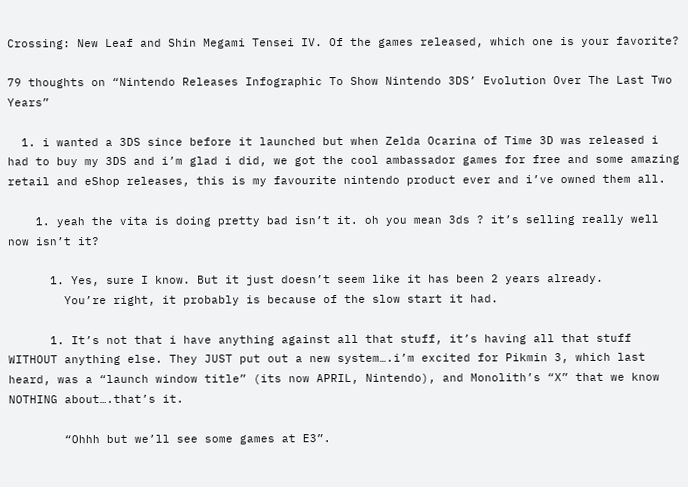Crossing: New Leaf and Shin Megami Tensei IV. Of the games released, which one is your favorite?

79 thoughts on “Nintendo Releases Infographic To Show Nintendo 3DS’ Evolution Over The Last Two Years”

  1. i wanted a 3DS since before it launched but when Zelda Ocarina of Time 3D was released i had to buy my 3DS and i’m glad i did, we got the cool ambassador games for free and some amazing retail and eShop releases, this is my favourite nintendo product ever and i’ve owned them all.

    1. yeah the vita is doing pretty bad isn’t it. oh you mean 3ds ? it’s selling really well now isn’t it?

      1. Yes, sure I know. But it just doesn’t seem like it has been 2 years already.
        You’re right, it probably is because of the slow start it had.

      1. It’s not that i have anything against all that stuff, it’s having all that stuff WITHOUT anything else. They JUST put out a new system….i’m excited for Pikmin 3, which last heard, was a “launch window title” (its now APRIL, Nintendo), and Monolith’s “X” that we know NOTHING about….that’s it.

        “Ohhh but we’ll see some games at E3”.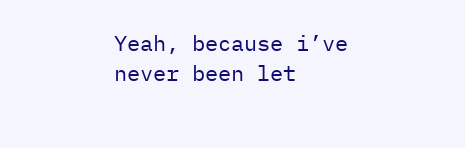Yeah, because i’ve never been let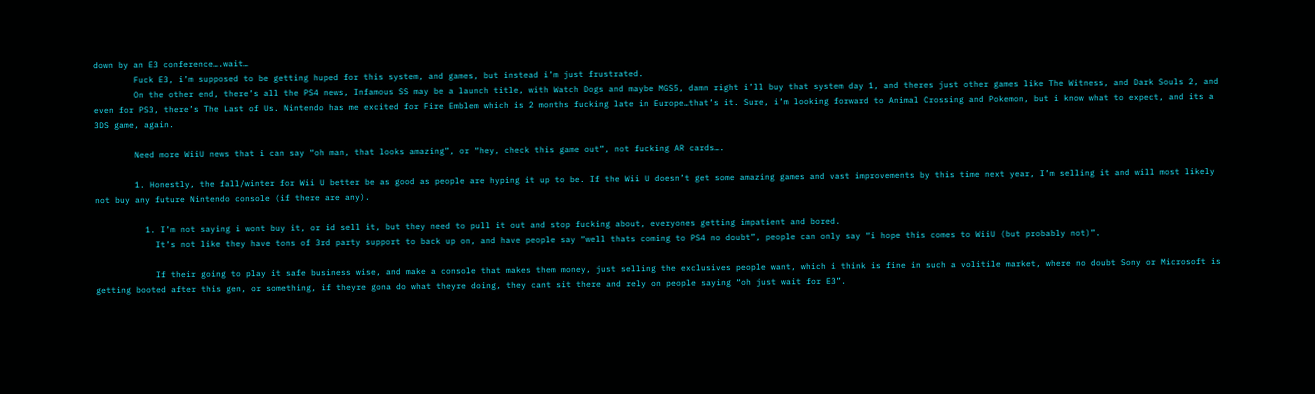down by an E3 conference….wait…
        Fuck E3, i’m supposed to be getting huped for this system, and games, but instead i’m just frustrated.
        On the other end, there’s all the PS4 news, Infamous SS may be a launch title, with Watch Dogs and maybe MGS5, damn right i’ll buy that system day 1, and theres just other games like The Witness, and Dark Souls 2, and even for PS3, there’s The Last of Us. Nintendo has me excited for Fire Emblem which is 2 months fucking late in Europe…that’s it. Sure, i’m looking forward to Animal Crossing and Pokemon, but i know what to expect, and its a 3DS game, again.

        Need more WiiU news that i can say “oh man, that looks amazing”, or “hey, check this game out”, not fucking AR cards….

        1. Honestly, the fall/winter for Wii U better be as good as people are hyping it up to be. If the Wii U doesn’t get some amazing games and vast improvements by this time next year, I’m selling it and will most likely not buy any future Nintendo console (if there are any).

          1. I’m not saying i wont buy it, or id sell it, but they need to pull it out and stop fucking about, everyones getting impatient and bored.
            It’s not like they have tons of 3rd party support to back up on, and have people say “well thats coming to PS4 no doubt”, people can only say “i hope this comes to WiiU (but probably not)”.

            If their going to play it safe business wise, and make a console that makes them money, just selling the exclusives people want, which i think is fine in such a volitile market, where no doubt Sony or Microsoft is getting booted after this gen, or something, if theyre gona do what theyre doing, they cant sit there and rely on people saying “oh just wait for E3”.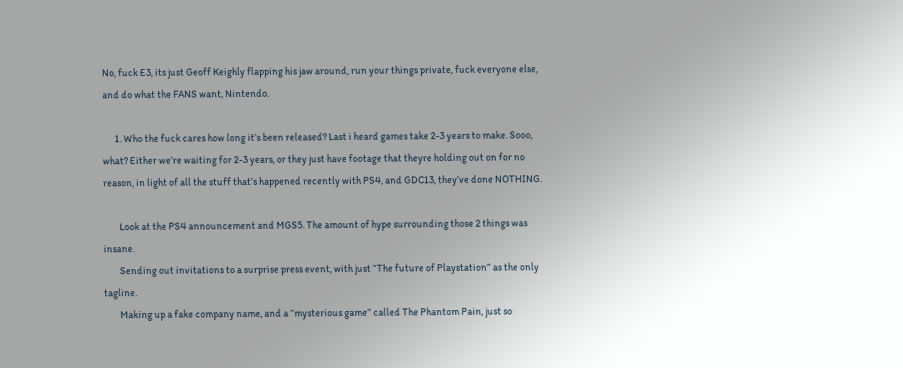No, fuck E3, its just Geoff Keighly flapping his jaw around, run your things private, fuck everyone else, and do what the FANS want, Nintendo.

      1. Who the fuck cares how long it’s been released? Last i heard games take 2-3 years to make. Sooo, what? Either we’re waiting for 2-3 years, or they just have footage that theyre holding out on for no reason, in light of all the stuff that’s happened recently with PS4, and GDC13, they’ve done NOTHING.

        Look at the PS4 announcement and MGS5. The amount of hype surrounding those 2 things was insane.
        Sending out invitations to a surprise press event, with just “The future of Playstation” as the only tagline.
        Making up a fake company name, and a “mysterious game” called The Phantom Pain, just so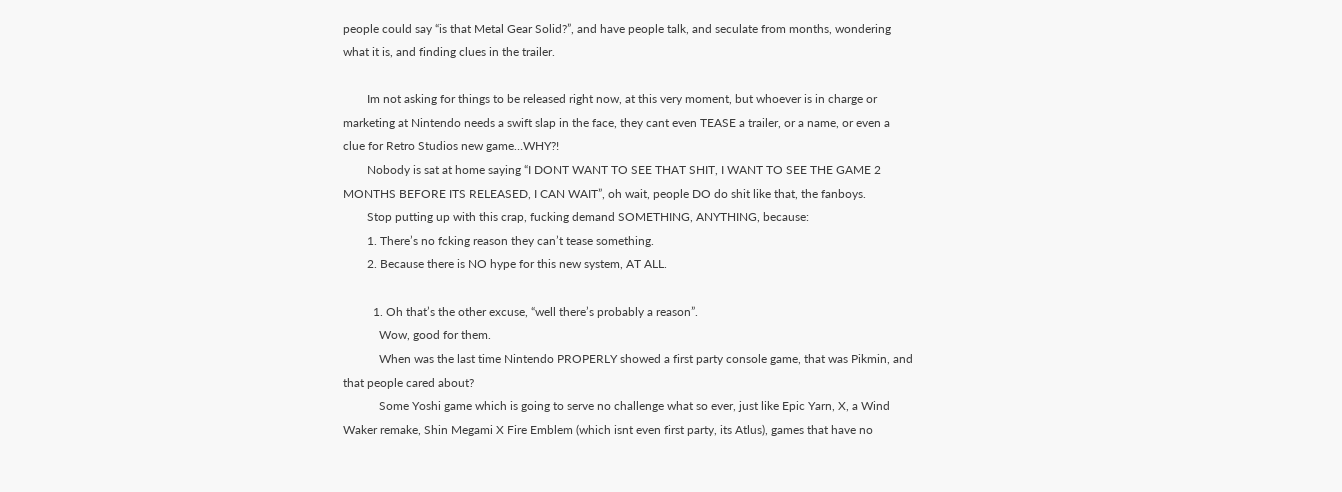people could say “is that Metal Gear Solid?”, and have people talk, and seculate from months, wondering what it is, and finding clues in the trailer.

        Im not asking for things to be released right now, at this very moment, but whoever is in charge or marketing at Nintendo needs a swift slap in the face, they cant even TEASE a trailer, or a name, or even a clue for Retro Studios new game…WHY?!
        Nobody is sat at home saying “I DONT WANT TO SEE THAT SHIT, I WANT TO SEE THE GAME 2 MONTHS BEFORE ITS RELEASED, I CAN WAIT”, oh wait, people DO do shit like that, the fanboys.
        Stop putting up with this crap, fucking demand SOMETHING, ANYTHING, because:
        1. There’s no fcking reason they can’t tease something.
        2. Because there is NO hype for this new system, AT ALL.

          1. Oh that’s the other excuse, “well there’s probably a reason”.
            Wow, good for them.
            When was the last time Nintendo PROPERLY showed a first party console game, that was Pikmin, and that people cared about?
            Some Yoshi game which is going to serve no challenge what so ever, just like Epic Yarn, X, a Wind Waker remake, Shin Megami X Fire Emblem (which isnt even first party, its Atlus), games that have no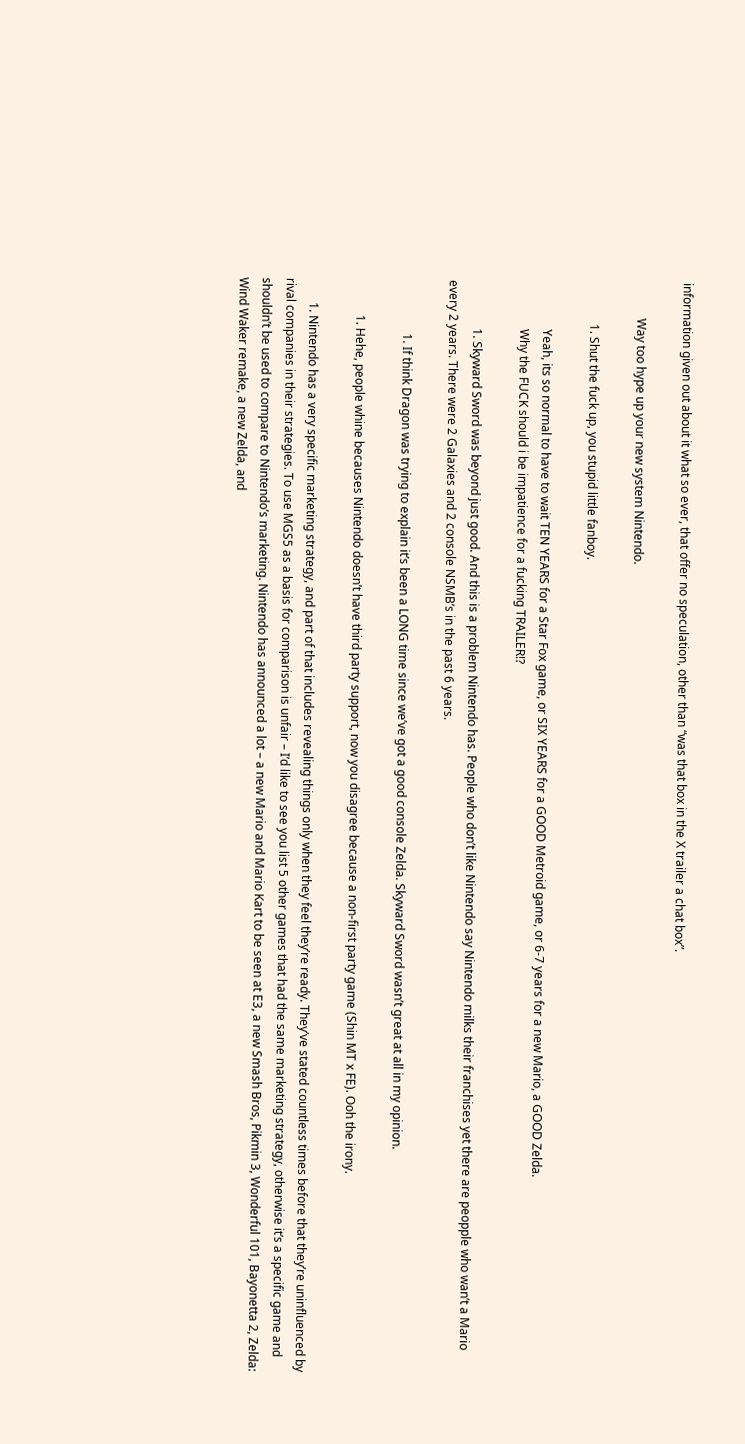information given out about it what so ever, that offer no speculation, other than “was that box in the X trailer a chat box”.

            Way too hype up your new system Nintendo.

              1. Shut the fuck up, you stupid little fanboy.

                Yeah, its so normal to have to wait TEN YEARS for a Star Fox game, or SIX YEARS for a GOOD Metroid game, or 6-7 years for a new Mario, a GOOD Zelda.
                Why the FUCK should i be impatience for a fucking TRAILER!?

                1. Skyward Sword was beyond just good. And this is a problem Nintendo has. People who don’t like Nintendo say Nintendo milks their franchises yet there are peopple who wan’t a Mario every 2 years. There were 2 Galaxies and 2 console NSMB’s in the past 6 years.

                  1. If think Dragon was trying to explain it’s been a LONG time since we’ve got a good console Zelda. Skyward Sword wasn’t great at all in my opinion.

            1. Hehe, people whine becauses Nintendo doesn’t have third party support, now you disagree because a non-first party game (Shin MT x FE). Ooh the irony.

        1. Nintendo has a very specific marketing strategy, and part of that includes revealing things only when they feel they’re ready. They’ve stated countless times before that they’re uninfluenced by rival companies in their strategies. To use MGS5 as a basis for comparison is unfair – I’d like to see you list 5 other games that had the same marketing strategy, otherwise it’s a specific game and shouldn’t be used to compare to Nintendo’s marketing. Nintendo has announced a lot – a new Mario and Mario Kart to be seen at E3, a new Smash Bros, Pikmin 3, Wonderful 101, Bayonetta 2, Zelda: Wind Waker remake, a new Zelda, and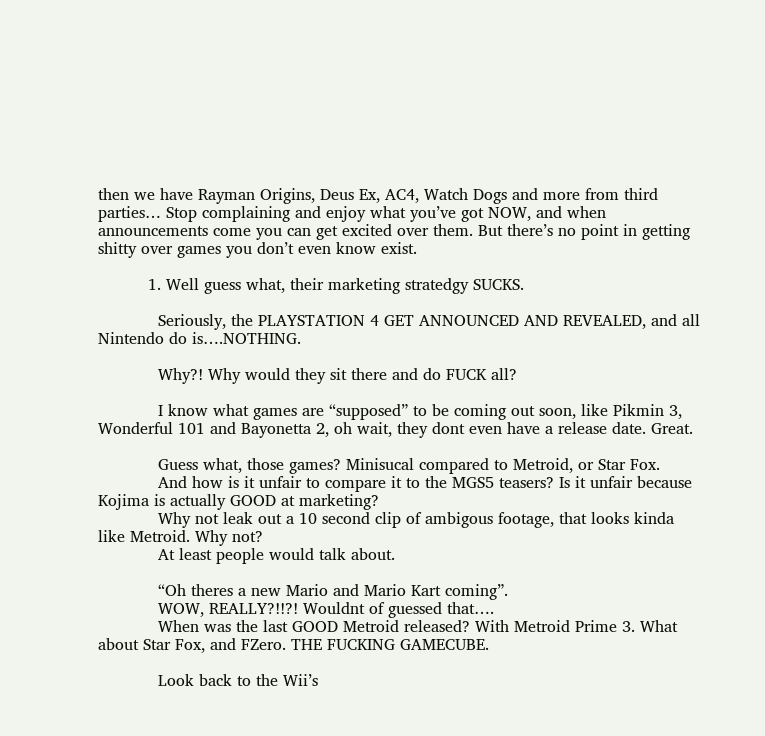then we have Rayman Origins, Deus Ex, AC4, Watch Dogs and more from third parties… Stop complaining and enjoy what you’ve got NOW, and when announcements come you can get excited over them. But there’s no point in getting shitty over games you don’t even know exist.

          1. Well guess what, their marketing stratedgy SUCKS.

            Seriously, the PLAYSTATION 4 GET ANNOUNCED AND REVEALED, and all Nintendo do is….NOTHING.

            Why?! Why would they sit there and do FUCK all?

            I know what games are “supposed” to be coming out soon, like Pikmin 3, Wonderful 101 and Bayonetta 2, oh wait, they dont even have a release date. Great.

            Guess what, those games? Minisucal compared to Metroid, or Star Fox.
            And how is it unfair to compare it to the MGS5 teasers? Is it unfair because Kojima is actually GOOD at marketing?
            Why not leak out a 10 second clip of ambigous footage, that looks kinda like Metroid. Why not?
            At least people would talk about.

            “Oh theres a new Mario and Mario Kart coming”.
            WOW, REALLY?!!?! Wouldnt of guessed that….
            When was the last GOOD Metroid released? With Metroid Prime 3. What about Star Fox, and FZero. THE FUCKING GAMECUBE.

            Look back to the Wii’s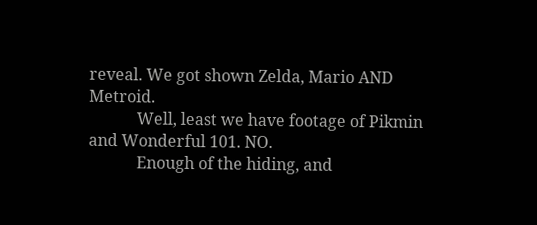reveal. We got shown Zelda, Mario AND Metroid.
            Well, least we have footage of Pikmin and Wonderful 101. NO.
            Enough of the hiding, and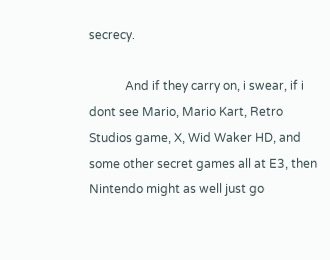secrecy.

            And if they carry on, i swear, if i dont see Mario, Mario Kart, Retro Studios game, X, Wid Waker HD, and some other secret games all at E3, then Nintendo might as well just go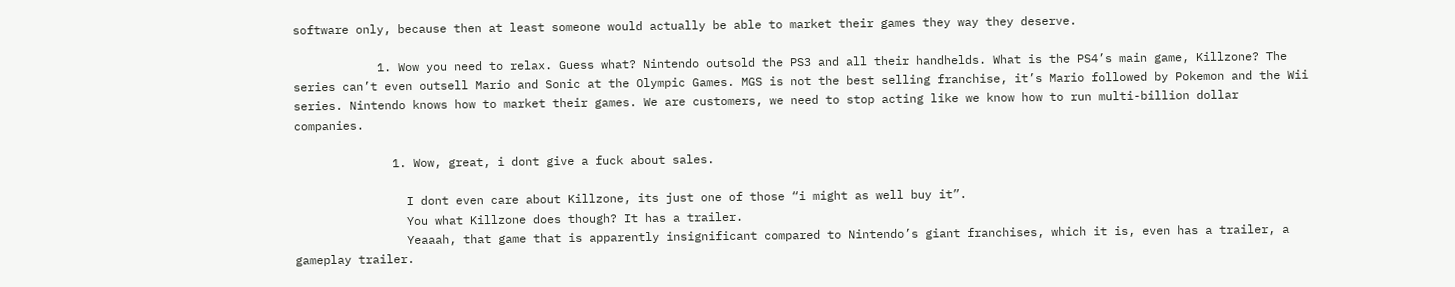software only, because then at least someone would actually be able to market their games they way they deserve.

            1. Wow you need to relax. Guess what? Nintendo outsold the PS3 and all their handhelds. What is the PS4’s main game, Killzone? The series can’t even outsell Mario and Sonic at the Olympic Games. MGS is not the best selling franchise, it’s Mario followed by Pokemon and the Wii series. Nintendo knows how to market their games. We are customers, we need to stop acting like we know how to run multi-billion dollar companies.

              1. Wow, great, i dont give a fuck about sales.

                I dont even care about Killzone, its just one of those “i might as well buy it”.
                You what Killzone does though? It has a trailer.
                Yeaaah, that game that is apparently insignificant compared to Nintendo’s giant franchises, which it is, even has a trailer, a gameplay trailer.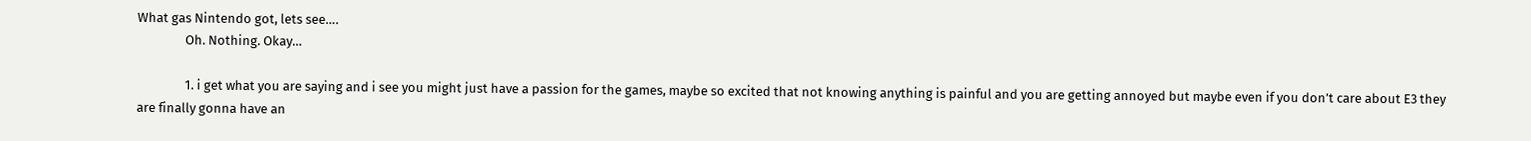What gas Nintendo got, lets see….
                Oh. Nothing. Okay…

                1. i get what you are saying and i see you might just have a passion for the games, maybe so excited that not knowing anything is painful and you are getting annoyed but maybe even if you don’t care about E3 they are finally gonna have an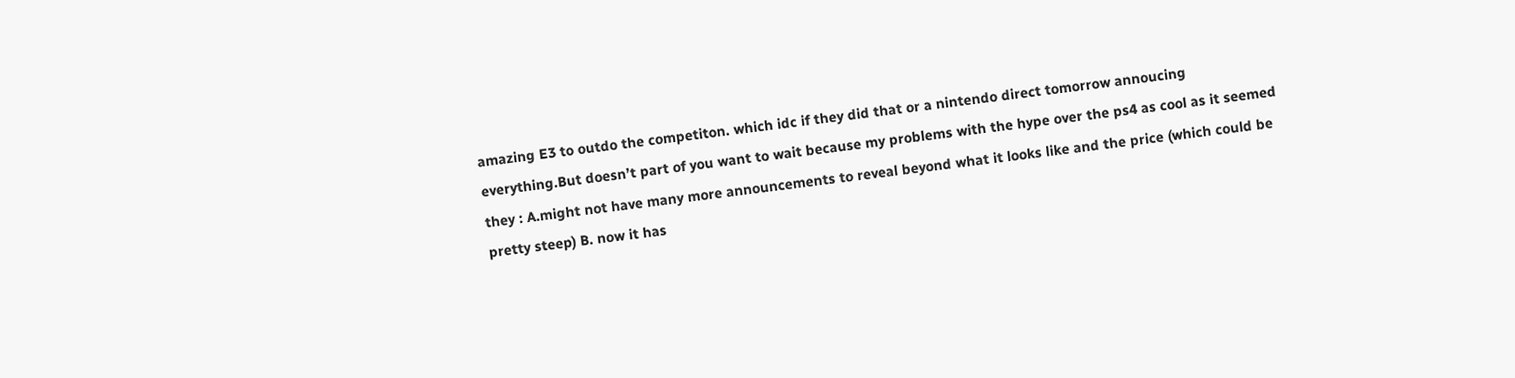amazing E3 to outdo the competiton. which idc if they did that or a nintendo direct tomorrow annoucing everything.But doesn’t part of you want to wait because my problems with the hype over the ps4 as cool as it seemed they : A.might not have many more announcements to reveal beyond what it looks like and the price (which could be pretty steep) B. now it has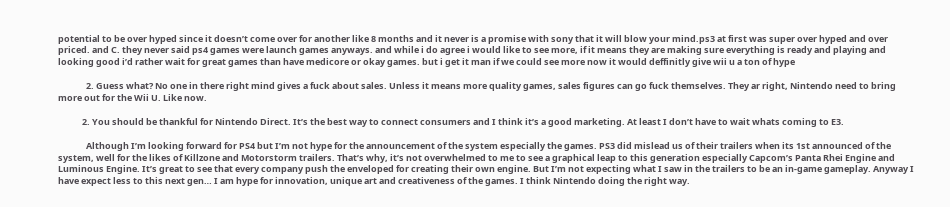potential to be over hyped since it doesn’t come over for another like 8 months and it never is a promise with sony that it will blow your mind.ps3 at first was super over hyped and over priced. and C. they never said ps4 games were launch games anyways. and while i do agree i would like to see more, if it means they are making sure everything is ready and playing and looking good i’d rather wait for great games than have medicore or okay games. but i get it man if we could see more now it would deffinitly give wii u a ton of hype

              2. Guess what? No one in there right mind gives a fuck about sales. Unless it means more quality games, sales figures can go fuck themselves. They ar right, Nintendo need to bring more out for the Wii U. Like now.

            2. You should be thankful for Nintendo Direct. It’s the best way to connect consumers and I think it’s a good marketing. At least I don’t have to wait whats coming to E3.

              Although I’m looking forward for PS4 but I’m not hype for the announcement of the system especially the games. PS3 did mislead us of their trailers when its 1st announced of the system, well for the likes of Killzone and Motorstorm trailers. That’s why, it’s not overwhelmed to me to see a graphical leap to this generation especially Capcom’s Panta Rhei Engine and Luminous Engine. It’s great to see that every company push the enveloped for creating their own engine. But I’m not expecting what I saw in the trailers to be an in-game gameplay. Anyway I have expect less to this next gen… I am hype for innovation, unique art and creativeness of the games. I think Nintendo doing the right way.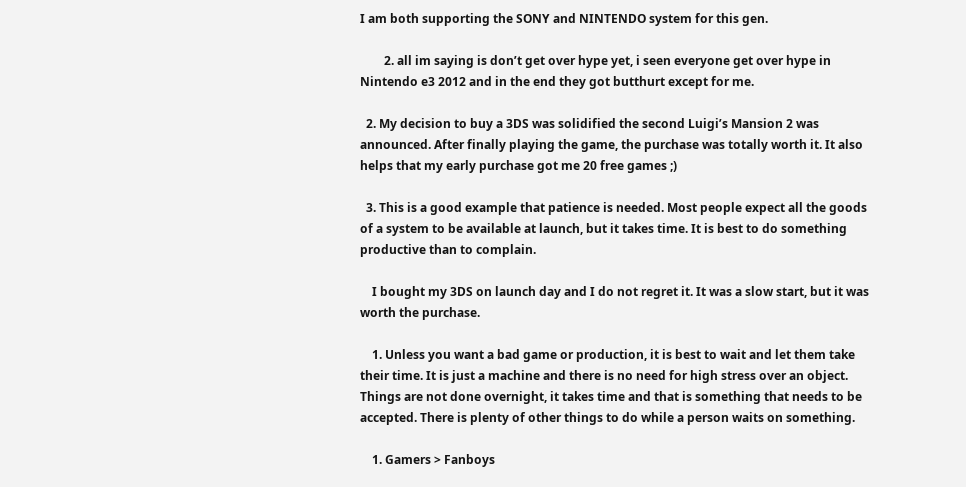I am both supporting the SONY and NINTENDO system for this gen.

        2. all im saying is don’t get over hype yet, i seen everyone get over hype in Nintendo e3 2012 and in the end they got butthurt except for me.

  2. My decision to buy a 3DS was solidified the second Luigi’s Mansion 2 was announced. After finally playing the game, the purchase was totally worth it. It also helps that my early purchase got me 20 free games ;)

  3. This is a good example that patience is needed. Most people expect all the goods of a system to be available at launch, but it takes time. It is best to do something productive than to complain.

    I bought my 3DS on launch day and I do not regret it. It was a slow start, but it was worth the purchase.

    1. Unless you want a bad game or production, it is best to wait and let them take their time. It is just a machine and there is no need for high stress over an object. Things are not done overnight, it takes time and that is something that needs to be accepted. There is plenty of other things to do while a person waits on something.

    1. Gamers > Fanboys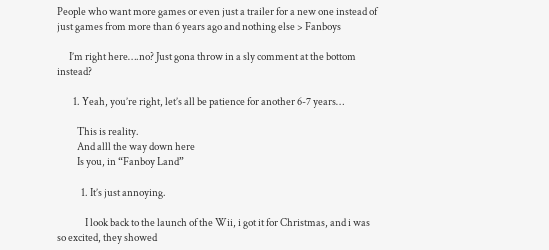People who want more games or even just a trailer for a new one instead of just games from more than 6 years ago and nothing else > Fanboys

      I’m right here….no? Just gona throw in a sly comment at the bottom instead?

        1. Yeah, you’re right, let’s all be patience for another 6-7 years…

          This is reality.
          And alll the way down here
          Is you, in “Fanboy Land”

            1. It’s just annoying.

              I look back to the launch of the Wii, i got it for Christmas, and i was so excited, they showed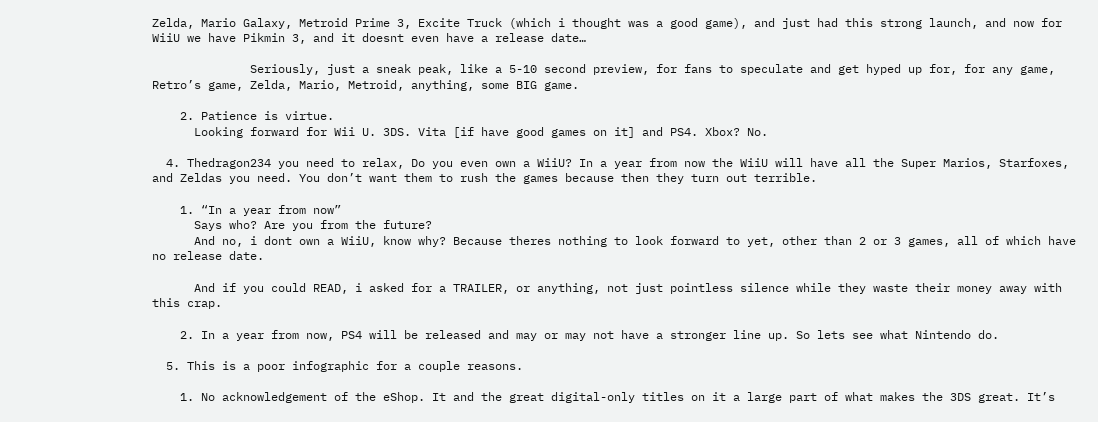Zelda, Mario Galaxy, Metroid Prime 3, Excite Truck (which i thought was a good game), and just had this strong launch, and now for WiiU we have Pikmin 3, and it doesnt even have a release date…

              Seriously, just a sneak peak, like a 5-10 second preview, for fans to speculate and get hyped up for, for any game, Retro’s game, Zelda, Mario, Metroid, anything, some BIG game.

    2. Patience is virtue.
      Looking forward for Wii U. 3DS. Vita [if have good games on it] and PS4. Xbox? No.

  4. Thedragon234 you need to relax, Do you even own a WiiU? In a year from now the WiiU will have all the Super Marios, Starfoxes, and Zeldas you need. You don’t want them to rush the games because then they turn out terrible.

    1. “In a year from now”
      Says who? Are you from the future?
      And no, i dont own a WiiU, know why? Because theres nothing to look forward to yet, other than 2 or 3 games, all of which have no release date.

      And if you could READ, i asked for a TRAILER, or anything, not just pointless silence while they waste their money away with this crap.

    2. In a year from now, PS4 will be released and may or may not have a stronger line up. So lets see what Nintendo do.

  5. This is a poor infographic for a couple reasons.

    1. No acknowledgement of the eShop. It and the great digital-only titles on it a large part of what makes the 3DS great. It’s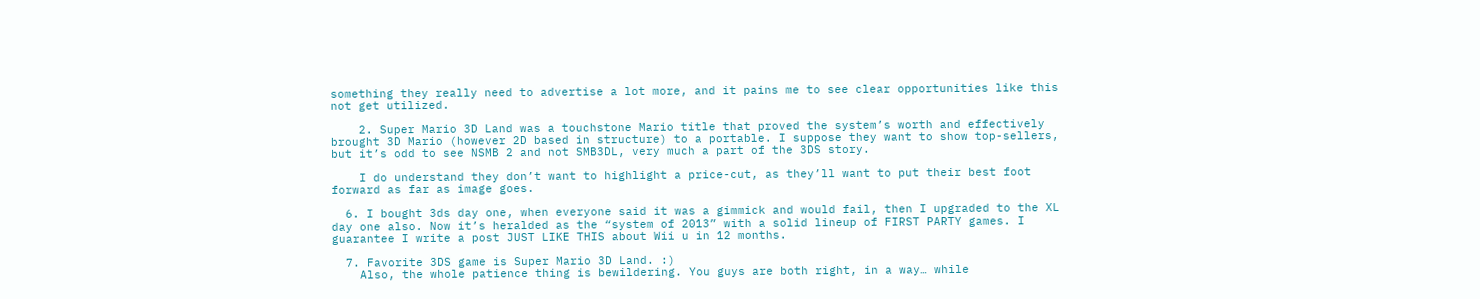something they really need to advertise a lot more, and it pains me to see clear opportunities like this not get utilized.

    2. Super Mario 3D Land was a touchstone Mario title that proved the system’s worth and effectively brought 3D Mario (however 2D based in structure) to a portable. I suppose they want to show top-sellers, but it’s odd to see NSMB 2 and not SMB3DL, very much a part of the 3DS story.

    I do understand they don’t want to highlight a price-cut, as they’ll want to put their best foot forward as far as image goes.

  6. I bought 3ds day one, when everyone said it was a gimmick and would fail, then I upgraded to the XL day one also. Now it’s heralded as the “system of 2013” with a solid lineup of FIRST PARTY games. I guarantee I write a post JUST LIKE THIS about Wii u in 12 months.

  7. Favorite 3DS game is Super Mario 3D Land. :)
    Also, the whole patience thing is bewildering. You guys are both right, in a way… while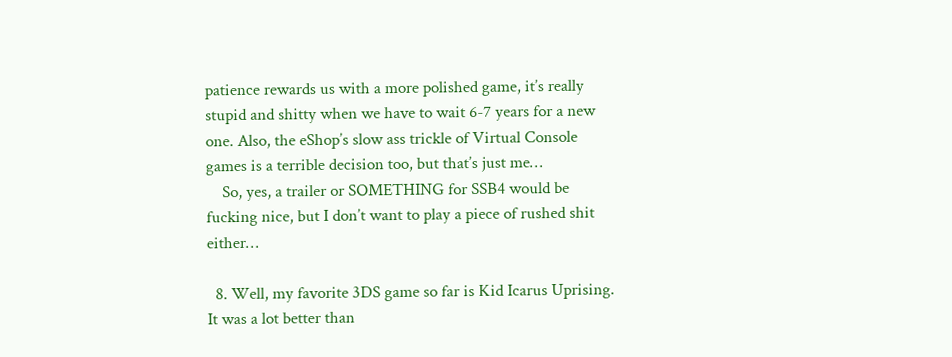patience rewards us with a more polished game, it’s really stupid and shitty when we have to wait 6-7 years for a new one. Also, the eShop’s slow ass trickle of Virtual Console games is a terrible decision too, but that’s just me…
    So, yes, a trailer or SOMETHING for SSB4 would be fucking nice, but I don’t want to play a piece of rushed shit either…

  8. Well, my favorite 3DS game so far is Kid Icarus Uprising. It was a lot better than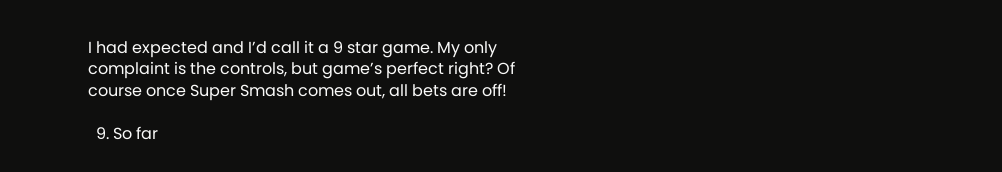I had expected and I’d call it a 9 star game. My only complaint is the controls, but game’s perfect right? Of course once Super Smash comes out, all bets are off!

  9. So far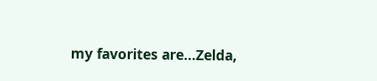my favorites are…Zelda,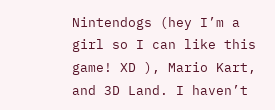Nintendogs (hey I’m a girl so I can like this game! XD ), Mario Kart, and 3D Land. I haven’t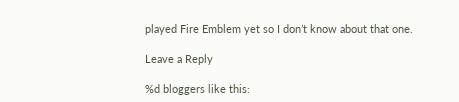played Fire Emblem yet so I don’t know about that one.

Leave a Reply

%d bloggers like this: